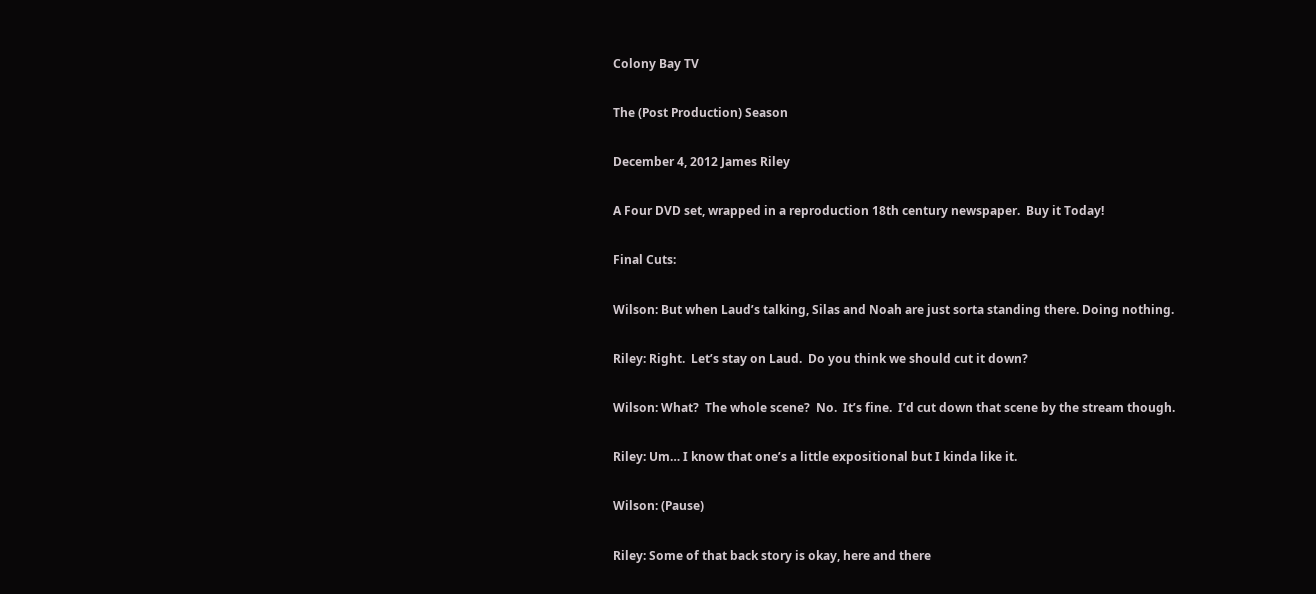Colony Bay TV

The (Post Production) Season

December 4, 2012 James Riley

A Four DVD set, wrapped in a reproduction 18th century newspaper.  Buy it Today!

Final Cuts:

Wilson: But when Laud’s talking, Silas and Noah are just sorta standing there. Doing nothing.

Riley: Right.  Let’s stay on Laud.  Do you think we should cut it down?

Wilson: What?  The whole scene?  No.  It’s fine.  I’d cut down that scene by the stream though.

Riley: Um… I know that one’s a little expositional but I kinda like it.

Wilson: (Pause)

Riley: Some of that back story is okay, here and there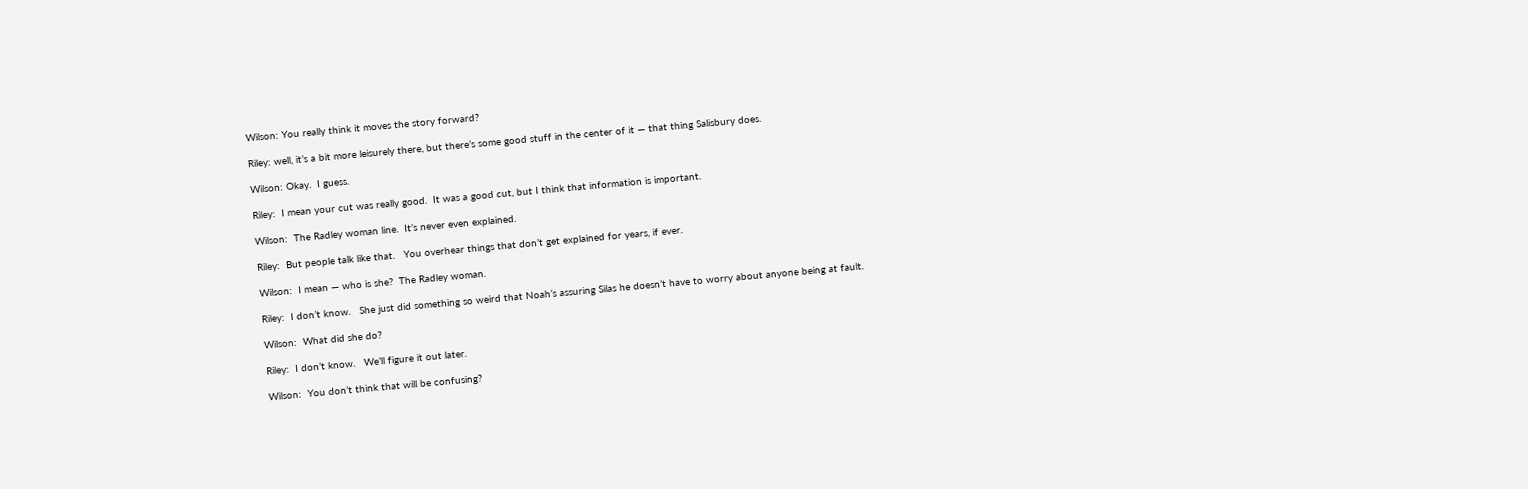Wilson: You really think it moves the story forward?

Riley: well, it’s a bit more leisurely there, but there’s some good stuff in the center of it — that thing Salisbury does.

Wilson: Okay.  I guess.

Riley:  I mean your cut was really good.  It was a good cut, but I think that information is important.

Wilson:  The Radley woman line.  It’s never even explained.

Riley:  But people talk like that.   You overhear things that don’t get explained for years, if ever.

Wilson:  I mean — who is she?  The Radley woman.

Riley:  I don’t know.   She just did something so weird that Noah’s assuring Silas he doesn’t have to worry about anyone being at fault.

Wilson:  What did she do?

Riley:  I don’t know.   We’ll figure it out later.

Wilson:  You don’t think that will be confusing?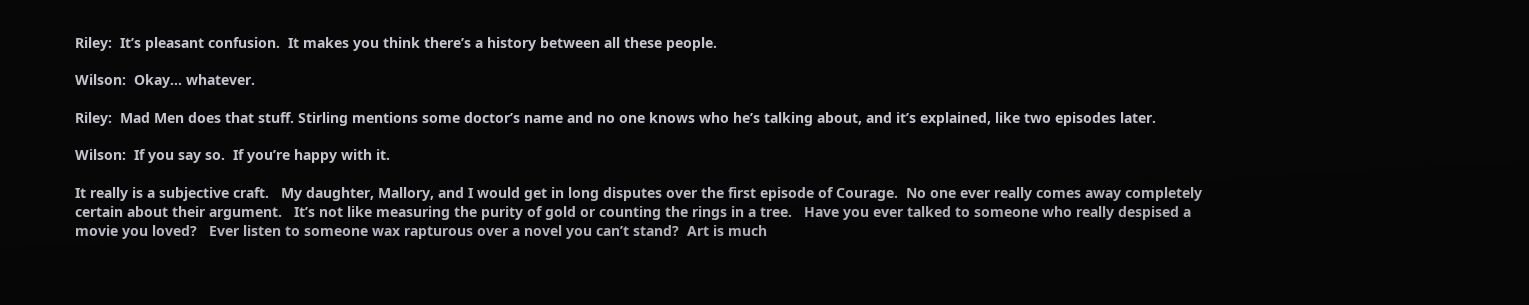Riley:  It’s pleasant confusion.  It makes you think there’s a history between all these people.

Wilson:  Okay… whatever.

Riley:  Mad Men does that stuff. Stirling mentions some doctor’s name and no one knows who he’s talking about, and it’s explained, like two episodes later.

Wilson:  If you say so.  If you’re happy with it.

It really is a subjective craft.   My daughter, Mallory, and I would get in long disputes over the first episode of Courage.  No one ever really comes away completely certain about their argument.   It’s not like measuring the purity of gold or counting the rings in a tree.   Have you ever talked to someone who really despised a movie you loved?   Ever listen to someone wax rapturous over a novel you can’t stand?  Art is much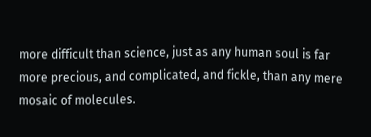more difficult than science, just as any human soul is far more precious, and complicated, and fickle, than any mere mosaic of molecules.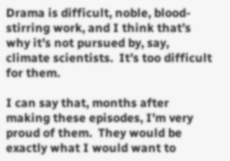Drama is difficult, noble, blood-stirring work, and I think that’s why it’s not pursued by, say, climate scientists.  It’s too difficult for them.

I can say that, months after making these episodes, I’m very proud of them.  They would be exactly what I would want to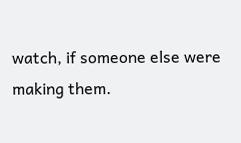watch, if someone else were making them.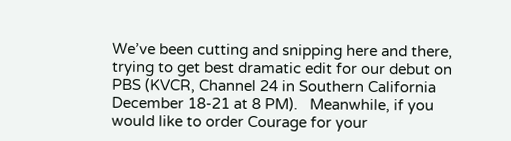We’ve been cutting and snipping here and there, trying to get best dramatic edit for our debut on PBS (KVCR, Channel 24 in Southern California December 18-21 at 8 PM).   Meanwhile, if you would like to order Courage for your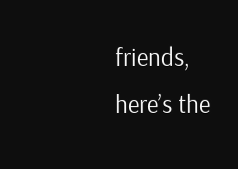friends, here’s the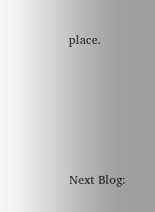place.







Next Blog: